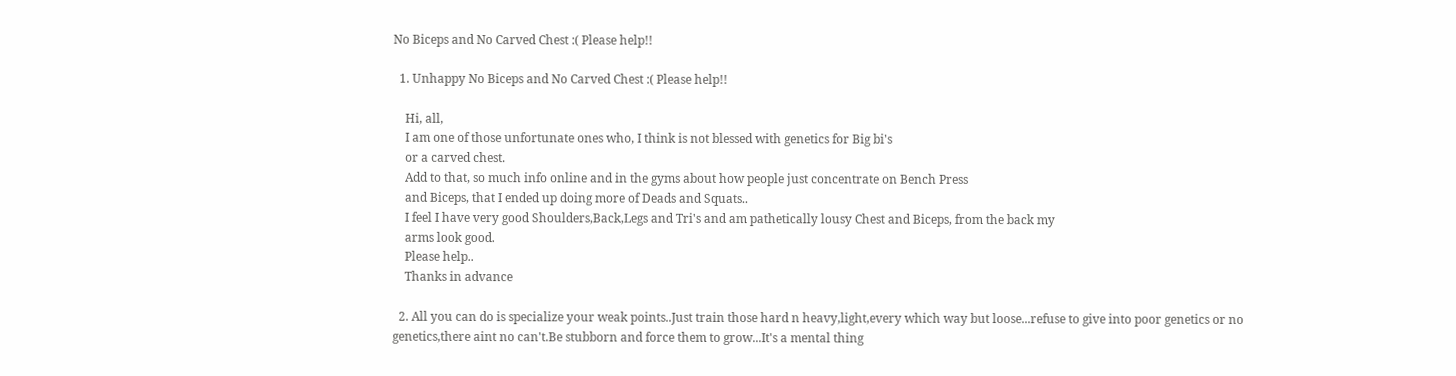No Biceps and No Carved Chest :( Please help!!

  1. Unhappy No Biceps and No Carved Chest :( Please help!!

    Hi, all,
    I am one of those unfortunate ones who, I think is not blessed with genetics for Big bi's
    or a carved chest.
    Add to that, so much info online and in the gyms about how people just concentrate on Bench Press
    and Biceps, that I ended up doing more of Deads and Squats..
    I feel I have very good Shoulders,Back,Legs and Tri's and am pathetically lousy Chest and Biceps, from the back my
    arms look good.
    Please help..
    Thanks in advance

  2. All you can do is specialize your weak points..Just train those hard n heavy,light,every which way but loose...refuse to give into poor genetics or no genetics,there aint no can't.Be stubborn and force them to grow...It's a mental thing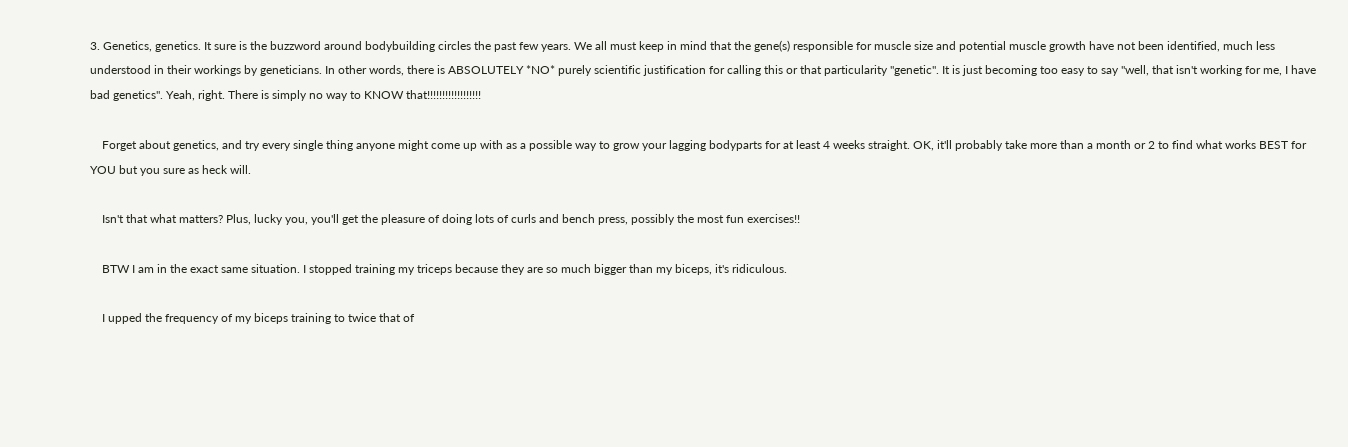3. Genetics, genetics. It sure is the buzzword around bodybuilding circles the past few years. We all must keep in mind that the gene(s) responsible for muscle size and potential muscle growth have not been identified, much less understood in their workings by geneticians. In other words, there is ABSOLUTELY *NO* purely scientific justification for calling this or that particularity "genetic". It is just becoming too easy to say "well, that isn't working for me, I have bad genetics". Yeah, right. There is simply no way to KNOW that!!!!!!!!!!!!!!!!!!

    Forget about genetics, and try every single thing anyone might come up with as a possible way to grow your lagging bodyparts for at least 4 weeks straight. OK, it'll probably take more than a month or 2 to find what works BEST for YOU but you sure as heck will.

    Isn't that what matters? Plus, lucky you, you'll get the pleasure of doing lots of curls and bench press, possibly the most fun exercises!!

    BTW I am in the exact same situation. I stopped training my triceps because they are so much bigger than my biceps, it's ridiculous.

    I upped the frequency of my biceps training to twice that of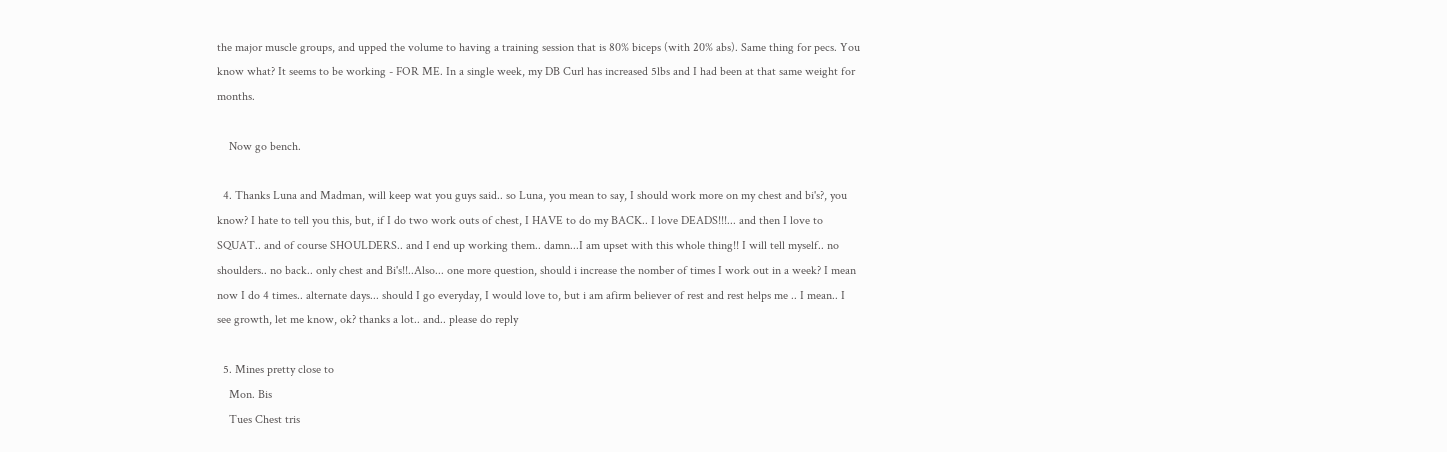the major muscle groups, and upped the volume to having a training session that is 80% biceps (with 20% abs). Same thing for pecs. You know what? It seems to be working - FOR ME. In a single week, my DB Curl has increased 5lbs and I had been at that same weight for months.

    Now go bench.

  4. Thanks Luna and Madman, will keep wat you guys said.. so Luna, you mean to say, I should work more on my chest and bi's?, you know? I hate to tell you this, but, if I do two work outs of chest, I HAVE to do my BACK.. I love DEADS!!!... and then I love to SQUAT.. and of course SHOULDERS.. and I end up working them.. damn...I am upset with this whole thing!! I will tell myself.. no shoulders.. no back.. only chest and Bi's!!..Also... one more question, should i increase the nomber of times I work out in a week? I mean now I do 4 times.. alternate days... should I go everyday, I would love to, but i am afirm believer of rest and rest helps me .. I mean.. I see growth, let me know, ok? thanks a lot.. and.. please do reply

  5. Mines pretty close to
    Mon. Bis
    Tues Chest tris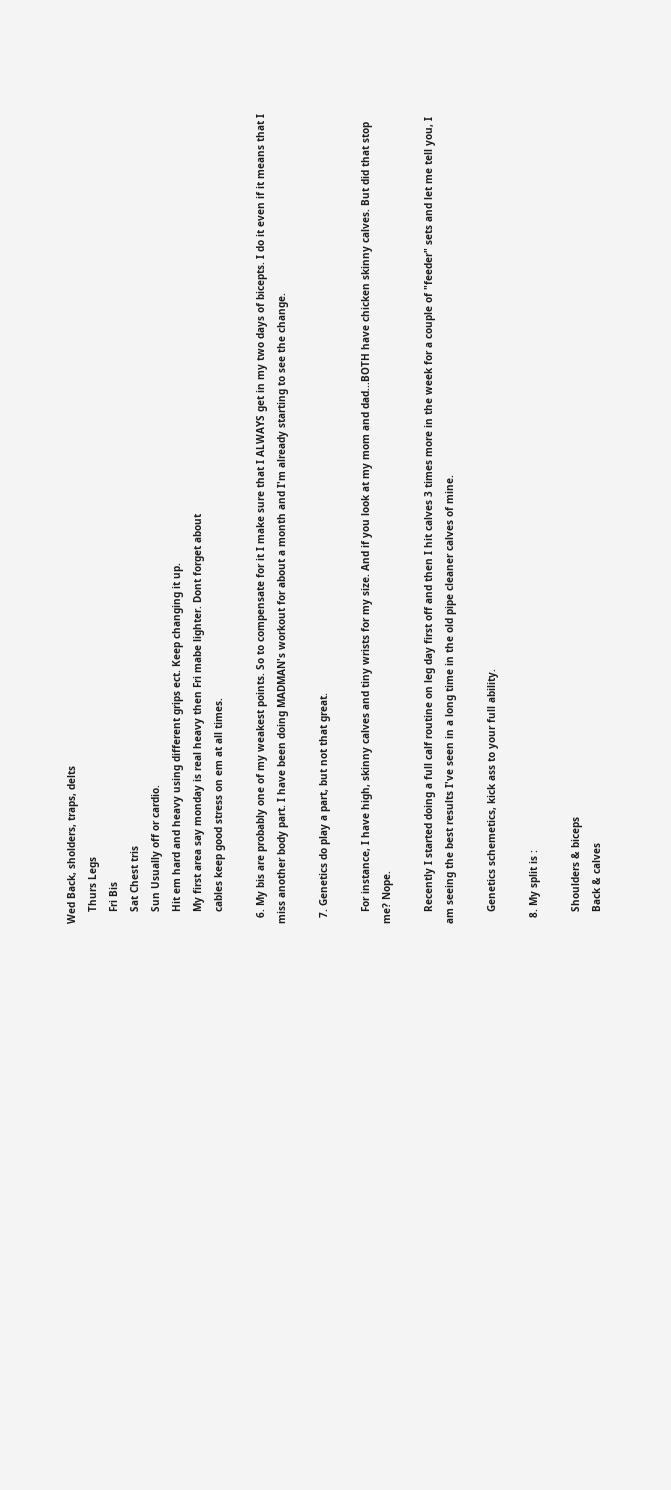Wed Back, sholders, traps, delts
    Thurs Legs
    Fri Bis
    Sat Chest tris
    Sun Usually off or cardio.
    Hit em hard and heavy using different grips ect. Keep changing it up.
    My first area say monday is real heavy then Fri mabe lighter. Dont forget about
    cables keep good stress on em at all times.

  6. My bis are probably one of my weakest points. So to compensate for it I make sure that I ALWAYS get in my two days of bicepts. I do it even if it means that I miss another body part. I have been doing MADMAN's workout for about a month and I'm already starting to see the change.

  7. Genetics do play a part, but not that great.

    For instance, I have high, skinny calves and tiny wrists for my size. And if you look at my mom and dad...BOTH have chicken skinny calves. But did that stop me? Nope.

    Recently I started doing a full calf routine on leg day first off and then I hit calves 3 times more in the week for a couple of "feeder" sets and let me tell you, I am seeing the best results I've seen in a long time in the old pipe cleaner calves of mine.

    Genetics schemetics, kick ass to your full ability.

  8. My split is :

    Shoulders & biceps
    Back & calves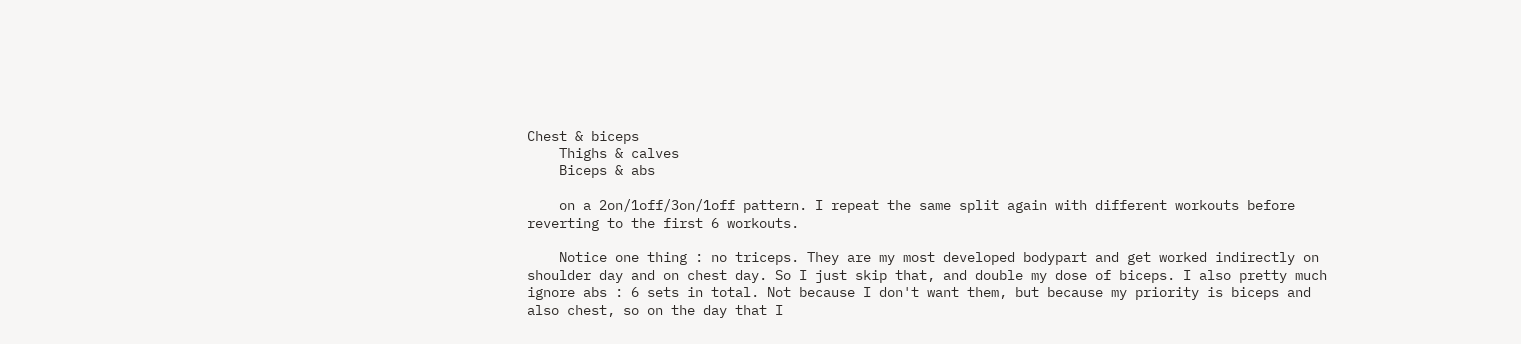Chest & biceps
    Thighs & calves
    Biceps & abs

    on a 2on/1off/3on/1off pattern. I repeat the same split again with different workouts before reverting to the first 6 workouts.

    Notice one thing : no triceps. They are my most developed bodypart and get worked indirectly on shoulder day and on chest day. So I just skip that, and double my dose of biceps. I also pretty much ignore abs : 6 sets in total. Not because I don't want them, but because my priority is biceps and also chest, so on the day that I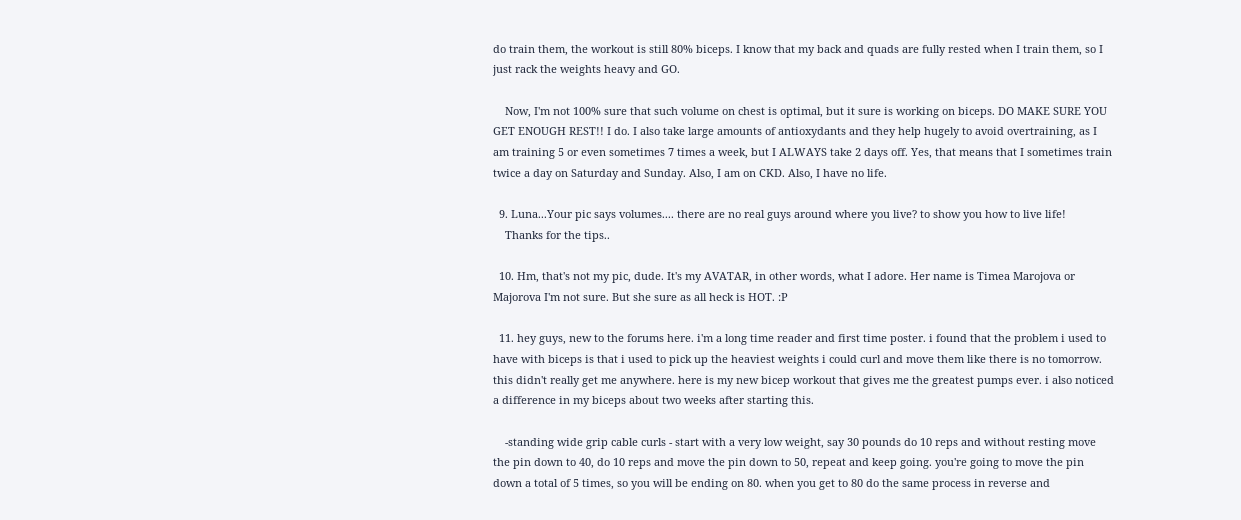do train them, the workout is still 80% biceps. I know that my back and quads are fully rested when I train them, so I just rack the weights heavy and GO.

    Now, I'm not 100% sure that such volume on chest is optimal, but it sure is working on biceps. DO MAKE SURE YOU GET ENOUGH REST!! I do. I also take large amounts of antioxydants and they help hugely to avoid overtraining, as I am training 5 or even sometimes 7 times a week, but I ALWAYS take 2 days off. Yes, that means that I sometimes train twice a day on Saturday and Sunday. Also, I am on CKD. Also, I have no life.

  9. Luna...Your pic says volumes.... there are no real guys around where you live? to show you how to live life!
    Thanks for the tips..

  10. Hm, that's not my pic, dude. It's my AVATAR, in other words, what I adore. Her name is Timea Marojova or Majorova I'm not sure. But she sure as all heck is HOT. :P

  11. hey guys, new to the forums here. i'm a long time reader and first time poster. i found that the problem i used to have with biceps is that i used to pick up the heaviest weights i could curl and move them like there is no tomorrow. this didn't really get me anywhere. here is my new bicep workout that gives me the greatest pumps ever. i also noticed a difference in my biceps about two weeks after starting this.

    -standing wide grip cable curls - start with a very low weight, say 30 pounds do 10 reps and without resting move the pin down to 40, do 10 reps and move the pin down to 50, repeat and keep going. you're going to move the pin down a total of 5 times, so you will be ending on 80. when you get to 80 do the same process in reverse and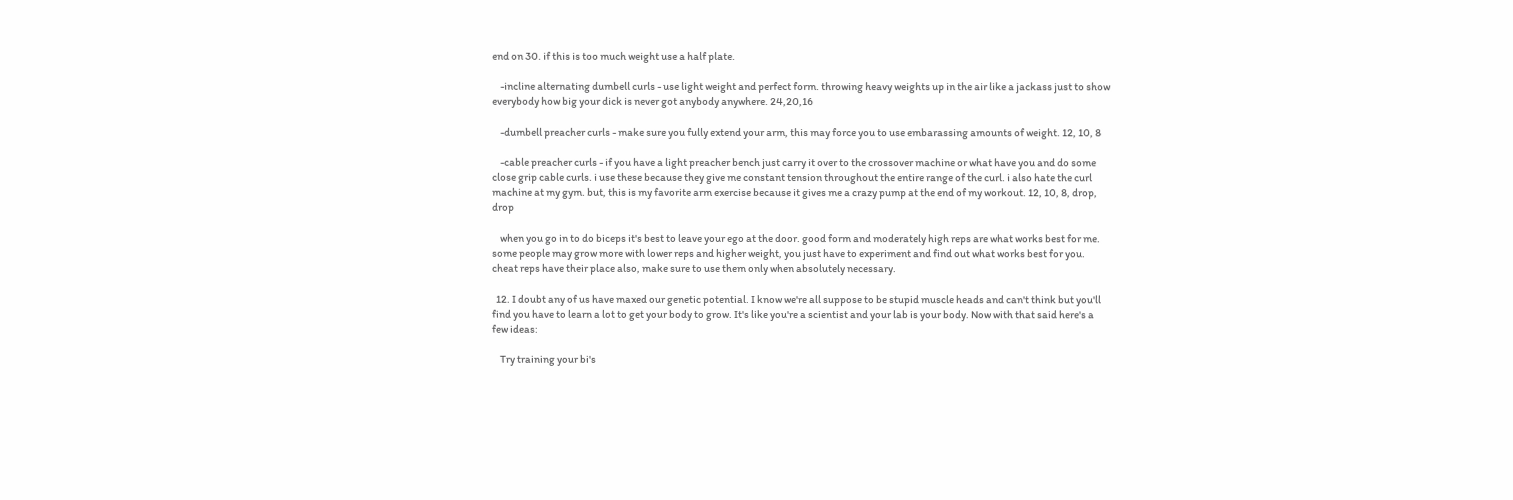end on 30. if this is too much weight use a half plate.

    -incline alternating dumbell curls - use light weight and perfect form. throwing heavy weights up in the air like a jackass just to show everybody how big your dick is never got anybody anywhere. 24,20,16

    -dumbell preacher curls - make sure you fully extend your arm, this may force you to use embarassing amounts of weight. 12, 10, 8

    -cable preacher curls - if you have a light preacher bench just carry it over to the crossover machine or what have you and do some close grip cable curls. i use these because they give me constant tension throughout the entire range of the curl. i also hate the curl machine at my gym. but, this is my favorite arm exercise because it gives me a crazy pump at the end of my workout. 12, 10, 8, drop, drop

    when you go in to do biceps it's best to leave your ego at the door. good form and moderately high reps are what works best for me. some people may grow more with lower reps and higher weight, you just have to experiment and find out what works best for you. cheat reps have their place also, make sure to use them only when absolutely necessary.

  12. I doubt any of us have maxed our genetic potential. I know we're all suppose to be stupid muscle heads and can't think but you'll find you have to learn a lot to get your body to grow. It's like you're a scientist and your lab is your body. Now with that said here's a few ideas:

    Try training your bi's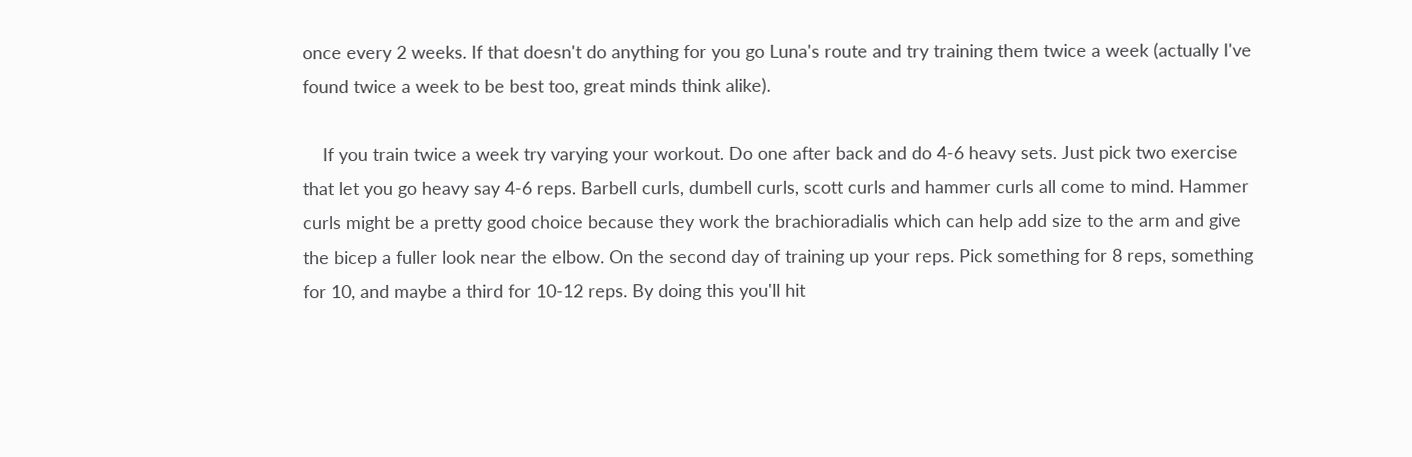once every 2 weeks. If that doesn't do anything for you go Luna's route and try training them twice a week (actually I've found twice a week to be best too, great minds think alike).

    If you train twice a week try varying your workout. Do one after back and do 4-6 heavy sets. Just pick two exercise that let you go heavy say 4-6 reps. Barbell curls, dumbell curls, scott curls and hammer curls all come to mind. Hammer curls might be a pretty good choice because they work the brachioradialis which can help add size to the arm and give the bicep a fuller look near the elbow. On the second day of training up your reps. Pick something for 8 reps, something for 10, and maybe a third for 10-12 reps. By doing this you'll hit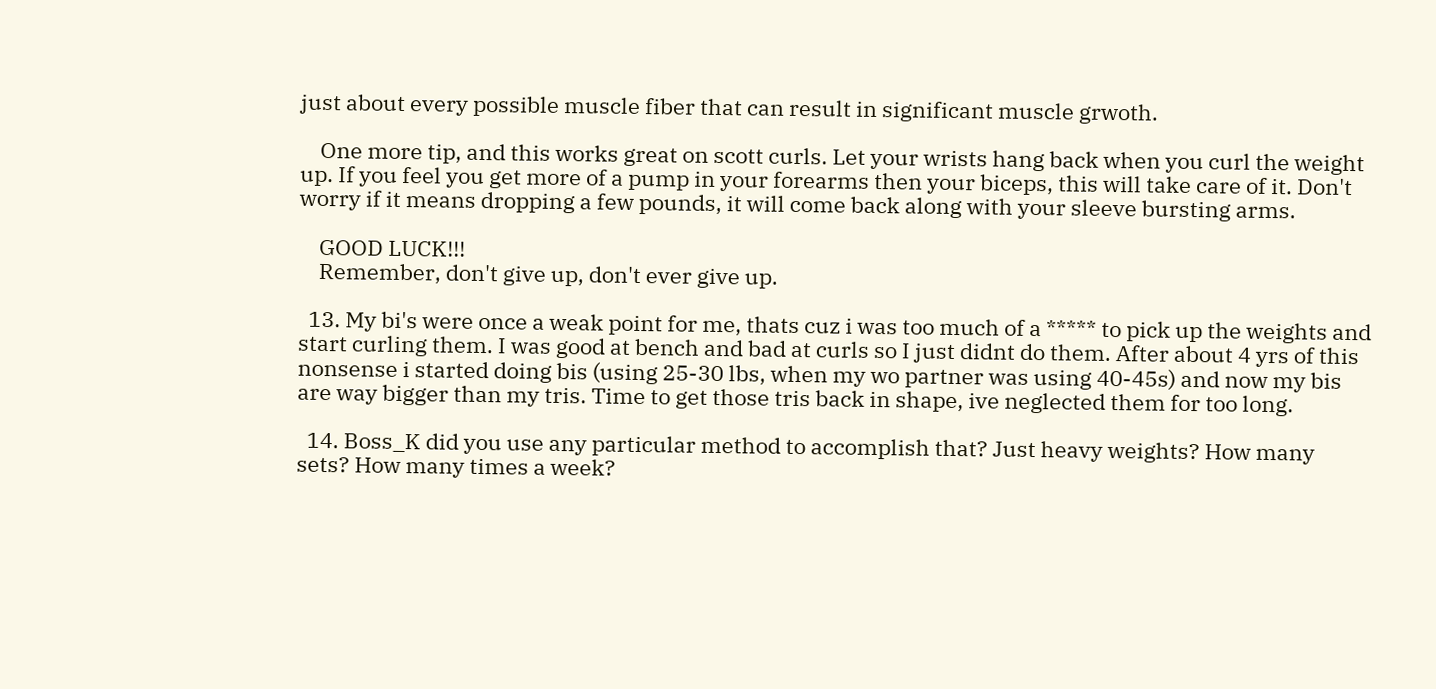just about every possible muscle fiber that can result in significant muscle grwoth.

    One more tip, and this works great on scott curls. Let your wrists hang back when you curl the weight up. If you feel you get more of a pump in your forearms then your biceps, this will take care of it. Don't worry if it means dropping a few pounds, it will come back along with your sleeve bursting arms.

    GOOD LUCK!!!
    Remember, don't give up, don't ever give up.

  13. My bi's were once a weak point for me, thats cuz i was too much of a ***** to pick up the weights and start curling them. I was good at bench and bad at curls so I just didnt do them. After about 4 yrs of this nonsense i started doing bis (using 25-30 lbs, when my wo partner was using 40-45s) and now my bis are way bigger than my tris. Time to get those tris back in shape, ive neglected them for too long.

  14. Boss_K did you use any particular method to accomplish that? Just heavy weights? How many sets? How many times a week?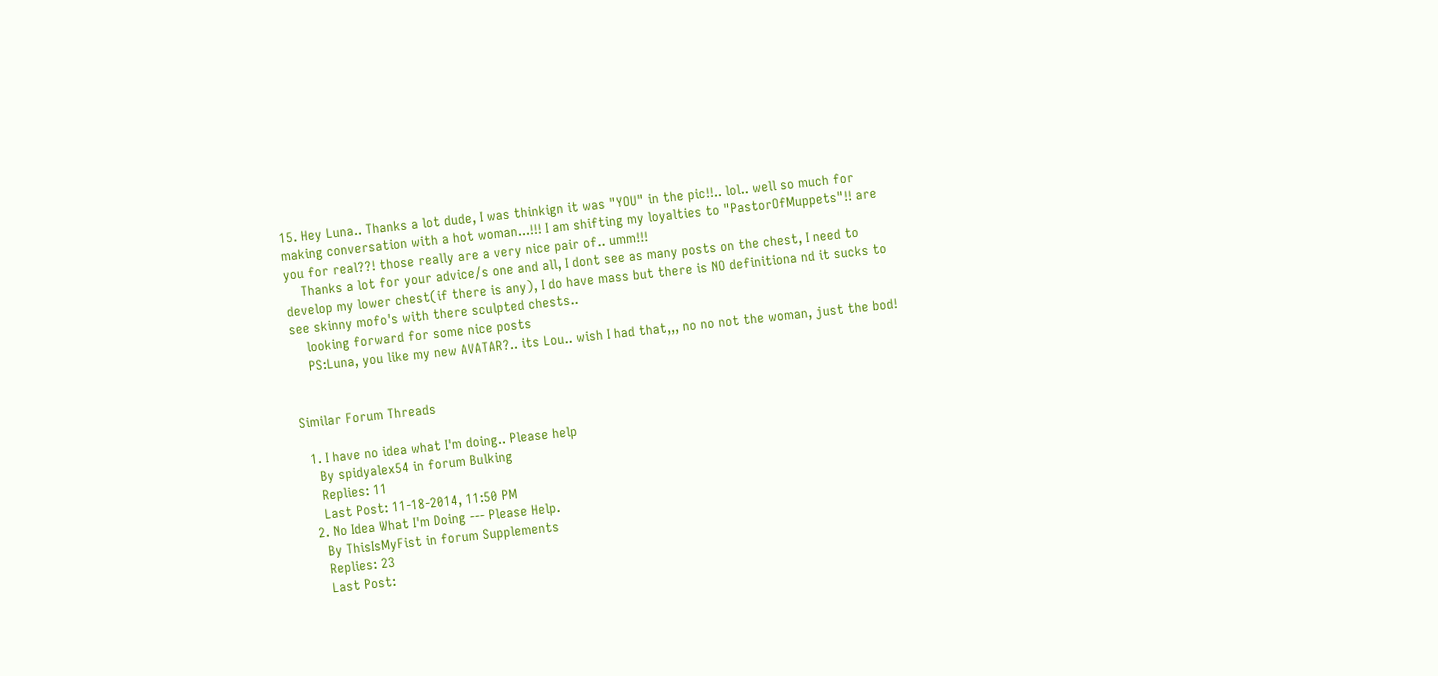15. Hey Luna.. Thanks a lot dude, I was thinkign it was "YOU" in the pic!!.. lol.. well so much for making conversation with a hot woman...!!! I am shifting my loyalties to "PastorOfMuppets"!! are you for real??! those really are a very nice pair of.. umm!!!
    Thanks a lot for your advice/s one and all, I dont see as many posts on the chest, I need to develop my lower chest(if there is any), I do have mass but there is NO definitiona nd it sucks to see skinny mofo's with there sculpted chests..
    looking forward for some nice posts
    PS:Luna, you like my new AVATAR?.. its Lou.. wish I had that,,, no no not the woman, just the bod!


Similar Forum Threads

  1. I have no idea what I'm doing.. Please help
    By spidyalex54 in forum Bulking
    Replies: 11
    Last Post: 11-18-2014, 11:50 PM
  2. No Idea What I'm Doing --- Please Help.
    By ThisIsMyFist in forum Supplements
    Replies: 23
    Last Post: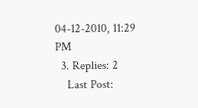04-12-2010, 11:29 PM
  3. Replies: 2
    Last Post: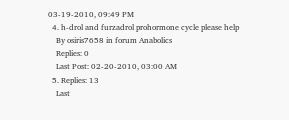03-19-2010, 09:49 PM
  4. h-drol and furzadrol prohormone cycle please help
    By osiris7658 in forum Anabolics
    Replies: 0
    Last Post: 02-20-2010, 03:00 AM
  5. Replies: 13
    Last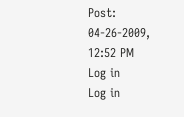Post: 04-26-2009, 12:52 PM
Log in
Log in